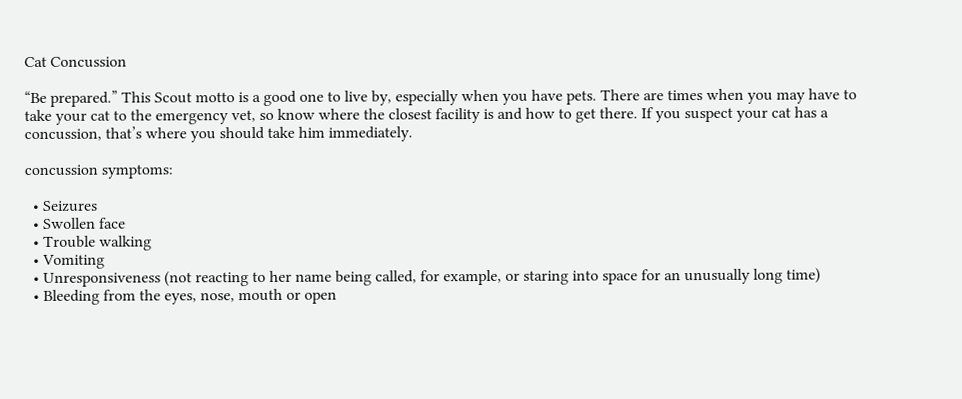Cat Concussion

“Be prepared.” This Scout motto is a good one to live by, especially when you have pets. There are times when you may have to take your cat to the emergency vet, so know where the closest facility is and how to get there. If you suspect your cat has a concussion, that’s where you should take him immediately.

concussion symptoms:

  • Seizures
  • Swollen face
  • Trouble walking
  • Vomiting
  • Unresponsiveness (not reacting to her name being called, for example, or staring into space for an unusually long time)
  • Bleeding from the eyes, nose, mouth or open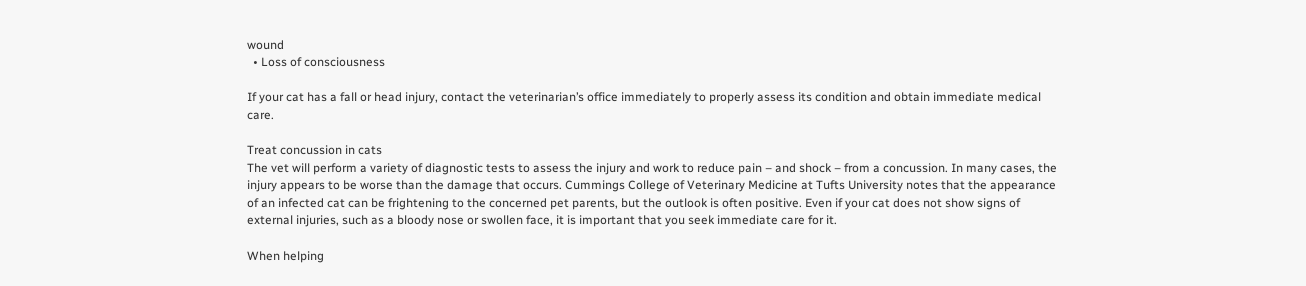wound
  • Loss of consciousness

If your cat has a fall or head injury, contact the veterinarian’s office immediately to properly assess its condition and obtain immediate medical care.

Treat concussion in cats
The vet will perform a variety of diagnostic tests to assess the injury and work to reduce pain – and shock – from a concussion. In many cases, the injury appears to be worse than the damage that occurs. Cummings College of Veterinary Medicine at Tufts University notes that the appearance of an infected cat can be frightening to the concerned pet parents, but the outlook is often positive. Even if your cat does not show signs of external injuries, such as a bloody nose or swollen face, it is important that you seek immediate care for it.

When helping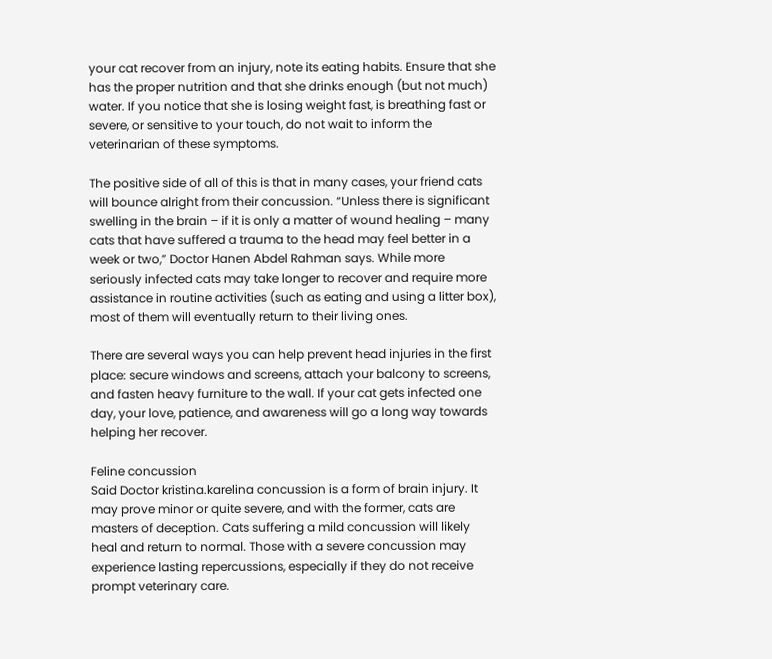your cat recover from an injury, note its eating habits. Ensure that she has the proper nutrition and that she drinks enough (but not much) water. If you notice that she is losing weight fast, is breathing fast or severe, or sensitive to your touch, do not wait to inform the veterinarian of these symptoms.

The positive side of all of this is that in many cases, your friend cats will bounce alright from their concussion. “Unless there is significant swelling in the brain – if it is only a matter of wound healing – many cats that have suffered a trauma to the head may feel better in a week or two,” Doctor Hanen Abdel Rahman says. While more seriously infected cats may take longer to recover and require more assistance in routine activities (such as eating and using a litter box), most of them will eventually return to their living ones.

There are several ways you can help prevent head injuries in the first place: secure windows and screens, attach your balcony to screens, and fasten heavy furniture to the wall. If your cat gets infected one day, your love, patience, and awareness will go a long way towards helping her recover.

Feline concussion
Said Doctor kristina.karelina concussion is a form of brain injury. It may prove minor or quite severe, and with the former, cats are masters of deception. Cats suffering a mild concussion will likely heal and return to normal. Those with a severe concussion may experience lasting repercussions, especially if they do not receive prompt veterinary care.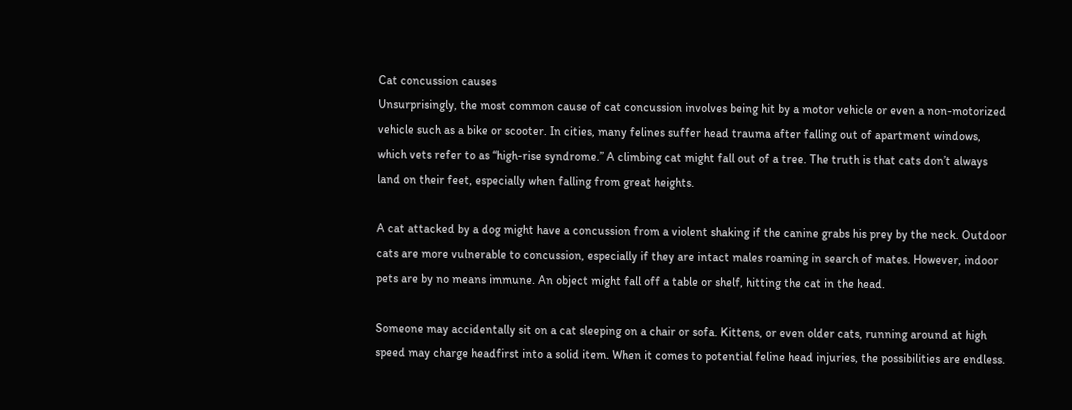Cat concussion causes
Unsurprisingly, the most common cause of cat concussion involves being hit by a motor vehicle or even a non-motorized vehicle such as a bike or scooter. In cities, many felines suffer head trauma after falling out of apartment windows, which vets refer to as “high-rise syndrome.” A climbing cat might fall out of a tree. The truth is that cats don’t always land on their feet, especially when falling from great heights.

A cat attacked by a dog might have a concussion from a violent shaking if the canine grabs his prey by the neck. Outdoor cats are more vulnerable to concussion, especially if they are intact males roaming in search of mates. However, indoor pets are by no means immune. An object might fall off a table or shelf, hitting the cat in the head.

Someone may accidentally sit on a cat sleeping on a chair or sofa. Kittens, or even older cats, running around at high speed may charge headfirst into a solid item. When it comes to potential feline head injuries, the possibilities are endless.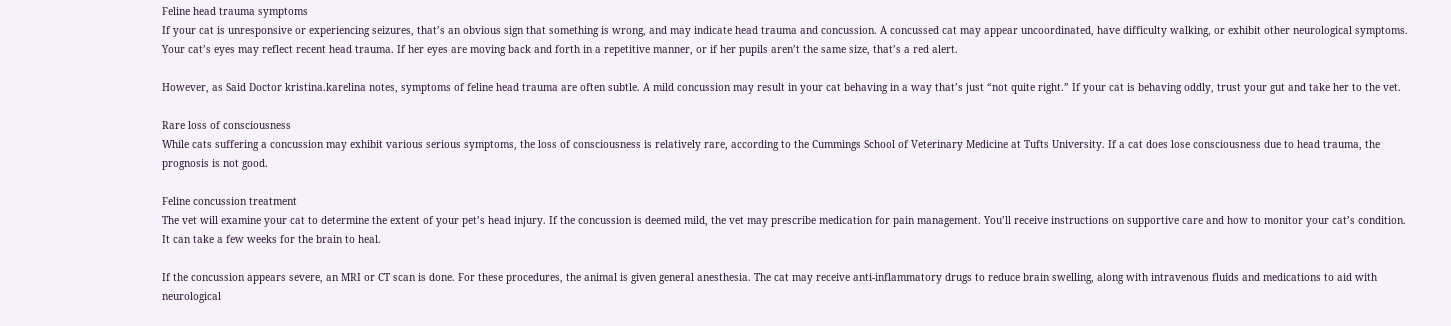Feline head trauma symptoms
If your cat is unresponsive or experiencing seizures, that’s an obvious sign that something is wrong, and may indicate head trauma and concussion. A concussed cat may appear uncoordinated, have difficulty walking, or exhibit other neurological symptoms. Your cat’s eyes may reflect recent head trauma. If her eyes are moving back and forth in a repetitive manner, or if her pupils aren’t the same size, that’s a red alert.

However, as Said Doctor kristina.karelina notes, symptoms of feline head trauma are often subtle. A mild concussion may result in your cat behaving in a way that’s just “not quite right.” If your cat is behaving oddly, trust your gut and take her to the vet.

Rare loss of consciousness
While cats suffering a concussion may exhibit various serious symptoms, the loss of consciousness is relatively rare, according to the Cummings School of Veterinary Medicine at Tufts University. If a cat does lose consciousness due to head trauma, the prognosis is not good.

Feline concussion treatment
The vet will examine your cat to determine the extent of your pet’s head injury. If the concussion is deemed mild, the vet may prescribe medication for pain management. You’ll receive instructions on supportive care and how to monitor your cat’s condition. It can take a few weeks for the brain to heal.

If the concussion appears severe, an MRI or CT scan is done. For these procedures, the animal is given general anesthesia. The cat may receive anti-inflammatory drugs to reduce brain swelling, along with intravenous fluids and medications to aid with neurological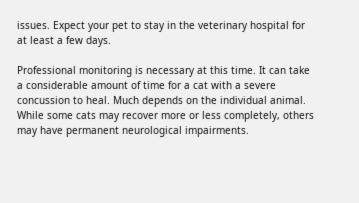issues. Expect your pet to stay in the veterinary hospital for at least a few days.

Professional monitoring is necessary at this time. It can take a considerable amount of time for a cat with a severe concussion to heal. Much depends on the individual animal. While some cats may recover more or less completely, others may have permanent neurological impairments.